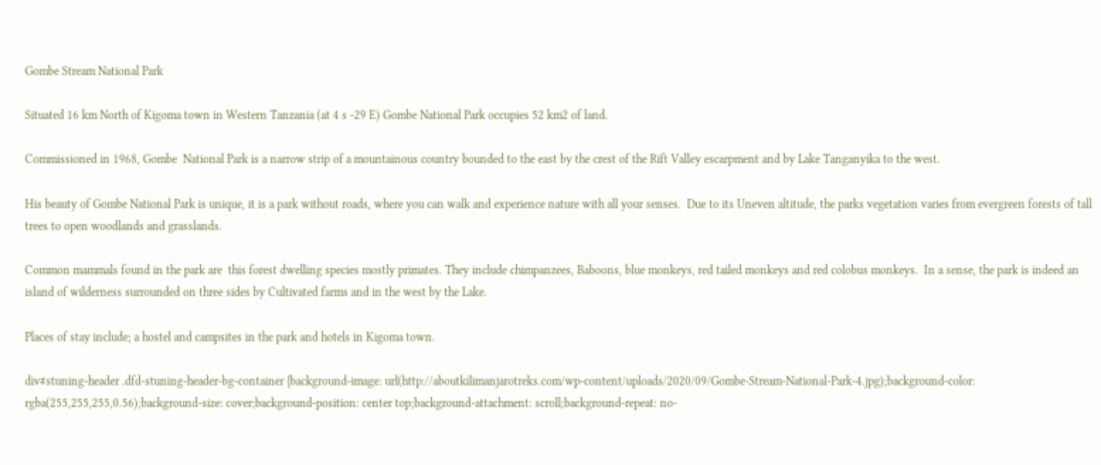Gombe Stream National Park

Situated 16 km North of Kigoma town in Western Tanzania (at 4 s -29 E) Gombe National Park occupies 52 km2 of land.

Commissioned in 1968, Gombe  National Park is a narrow strip of a mountainous country bounded to the east by the crest of the Rift Valley escarpment and by Lake Tanganyika to the west.

His beauty of Gombe National Park is unique, it is a park without roads, where you can walk and experience nature with all your senses.  Due to its Uneven altitude, the parks vegetation varies from evergreen forests of tall trees to open woodlands and grasslands.

Common mammals found in the park are  this forest dwelling species mostly primates. They include chimpanzees, Baboons, blue monkeys, red tailed monkeys and red colobus monkeys.  In a sense, the park is indeed an island of wilderness surrounded on three sides by Cultivated farms and in the west by the Lake.

Places of stay include; a hostel and campsites in the park and hotels in Kigoma town.

div#stuning-header .dfd-stuning-header-bg-container {background-image: url(http://aboutkilimanjarotreks.com/wp-content/uploads/2020/09/Gombe-Stream-National-Park-4.jpg);background-color: rgba(255,255,255,0.56);background-size: cover;background-position: center top;background-attachment: scroll;background-repeat: no-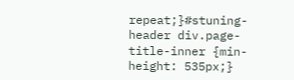repeat;}#stuning-header div.page-title-inner {min-height: 535px;}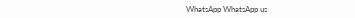WhatsApp WhatsApp us